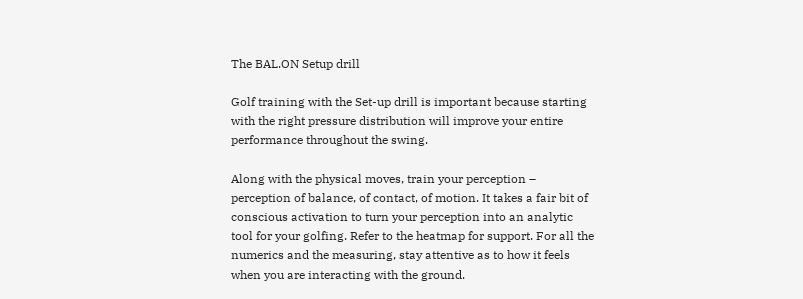The BAL.ON Setup drill

Golf training with the Set-up drill is important because starting with the right pressure distribution will improve your entire performance throughout the swing.

Along with the physical moves, train your perception – perception of balance, of contact, of motion. It takes a fair bit of conscious activation to turn your perception into an analytic tool for your golfing. Refer to the heatmap for support. For all the numerics and the measuring, stay attentive as to how it feels when you are interacting with the ground.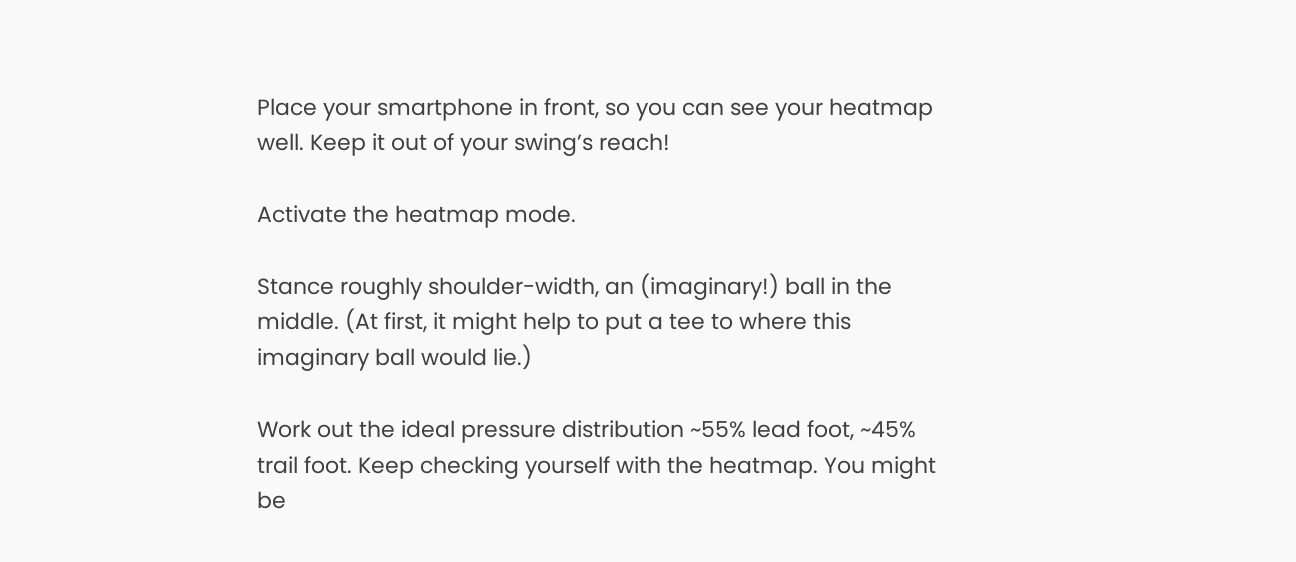Place your smartphone in front, so you can see your heatmap well. Keep it out of your swing’s reach!

Activate the heatmap mode.

Stance roughly shoulder-width, an (imaginary!) ball in the middle. (At first, it might help to put a tee to where this imaginary ball would lie.)

Work out the ideal pressure distribution ~55% lead foot, ~45% trail foot. Keep checking yourself with the heatmap. You might be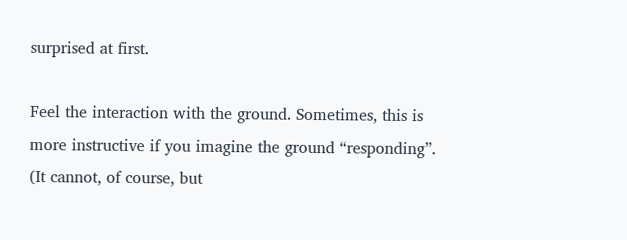surprised at first.

Feel the interaction with the ground. Sometimes, this is more instructive if you imagine the ground “responding”. (It cannot, of course, but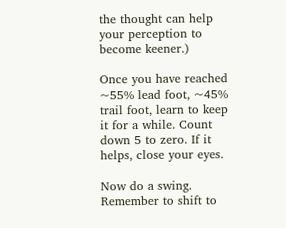the thought can help your perception to become keener.)

Once you have reached ~55% lead foot, ~45% trail foot, learn to keep it for a while. Count down 5 to zero. If it helps, close your eyes.

Now do a swing. Remember to shift to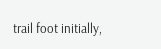trail foot initially,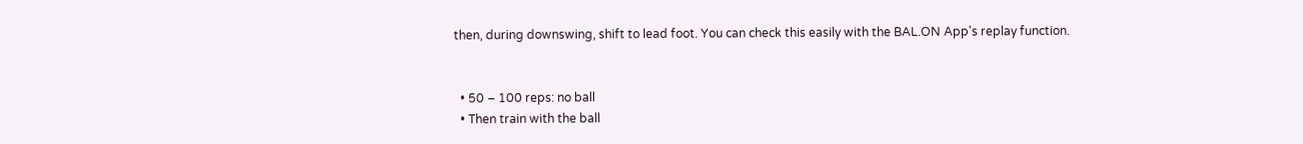then, during downswing, shift to lead foot. You can check this easily with the BAL.ON App's replay function.


  • 50 – 100 reps: no ball
  • Then train with the ball